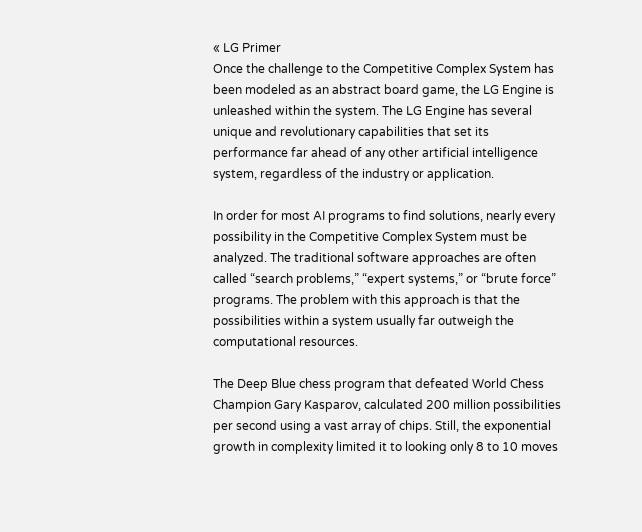« LG Primer
Once the challenge to the Competitive Complex System has been modeled as an abstract board game, the LG Engine is unleashed within the system. The LG Engine has several unique and revolutionary capabilities that set its performance far ahead of any other artificial intelligence system, regardless of the industry or application.

In order for most AI programs to find solutions, nearly every possibility in the Competitive Complex System must be analyzed. The traditional software approaches are often called “search problems,” “expert systems,” or “brute force” programs. The problem with this approach is that the possibilities within a system usually far outweigh the computational resources.

The Deep Blue chess program that defeated World Chess Champion Gary Kasparov, calculated 200 million possibilities per second using a vast array of chips. Still, the exponential growth in complexity limited it to looking only 8 to 10 moves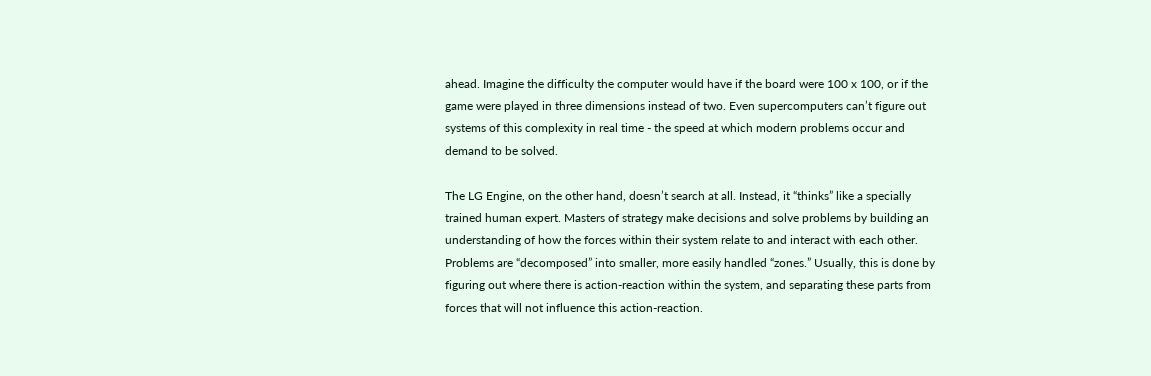ahead. Imagine the difficulty the computer would have if the board were 100 x 100, or if the game were played in three dimensions instead of two. Even supercomputers can’t figure out systems of this complexity in real time - the speed at which modern problems occur and demand to be solved.

The LG Engine, on the other hand, doesn’t search at all. Instead, it “thinks” like a specially trained human expert. Masters of strategy make decisions and solve problems by building an understanding of how the forces within their system relate to and interact with each other. Problems are “decomposed” into smaller, more easily handled “zones.” Usually, this is done by figuring out where there is action-reaction within the system, and separating these parts from forces that will not influence this action-reaction.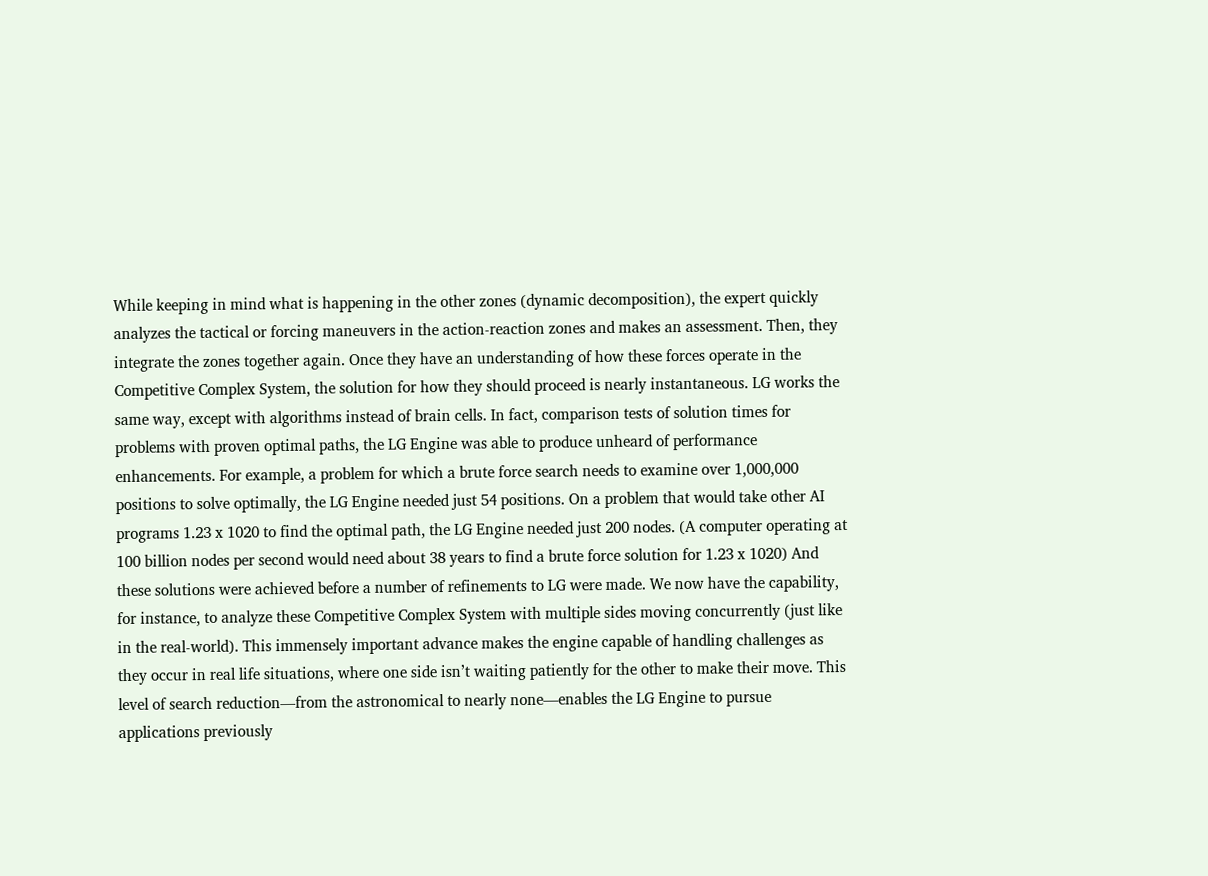While keeping in mind what is happening in the other zones (dynamic decomposition), the expert quickly analyzes the tactical or forcing maneuvers in the action-reaction zones and makes an assessment. Then, they integrate the zones together again. Once they have an understanding of how these forces operate in the Competitive Complex System, the solution for how they should proceed is nearly instantaneous. LG works the same way, except with algorithms instead of brain cells. In fact, comparison tests of solution times for problems with proven optimal paths, the LG Engine was able to produce unheard of performance enhancements. For example, a problem for which a brute force search needs to examine over 1,000,000 positions to solve optimally, the LG Engine needed just 54 positions. On a problem that would take other AI programs 1.23 x 1020 to find the optimal path, the LG Engine needed just 200 nodes. (A computer operating at 100 billion nodes per second would need about 38 years to find a brute force solution for 1.23 x 1020) And these solutions were achieved before a number of refinements to LG were made. We now have the capability, for instance, to analyze these Competitive Complex System with multiple sides moving concurrently (just like in the real-world). This immensely important advance makes the engine capable of handling challenges as they occur in real life situations, where one side isn’t waiting patiently for the other to make their move. This level of search reduction—from the astronomical to nearly none—enables the LG Engine to pursue applications previously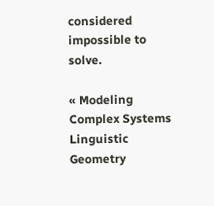considered impossible to solve.

« Modeling Complex Systems
Linguistic Geometry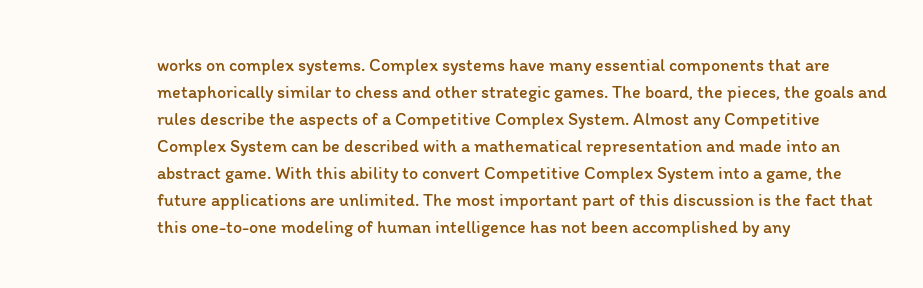works on complex systems. Complex systems have many essential components that are metaphorically similar to chess and other strategic games. The board, the pieces, the goals and rules describe the aspects of a Competitive Complex System. Almost any Competitive Complex System can be described with a mathematical representation and made into an abstract game. With this ability to convert Competitive Complex System into a game, the future applications are unlimited. The most important part of this discussion is the fact that this one-to-one modeling of human intelligence has not been accomplished by any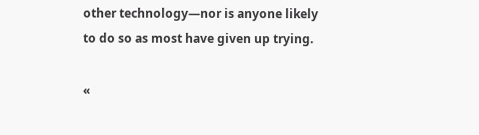other technology—nor is anyone likely to do so as most have given up trying.

«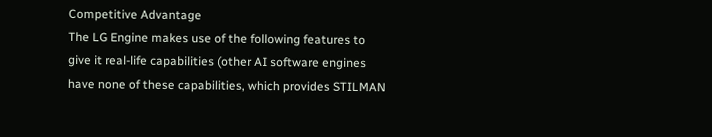Competitive Advantage
The LG Engine makes use of the following features to give it real-life capabilities (other AI software engines have none of these capabilities, which provides STILMAN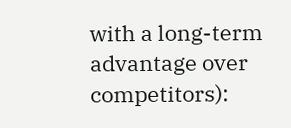with a long-term advantage over competitors):